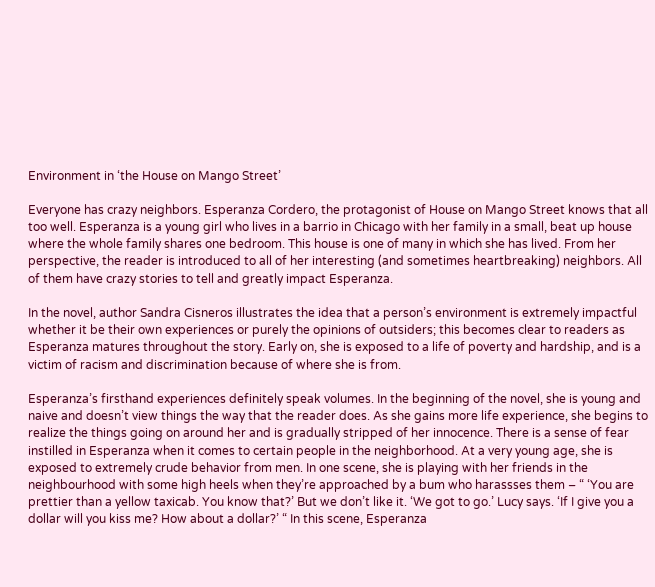Environment in ‘the House on Mango Street’

Everyone has crazy neighbors. Esperanza Cordero, the protagonist of House on Mango Street knows that all too well. Esperanza is a young girl who lives in a barrio in Chicago with her family in a small, beat up house where the whole family shares one bedroom. This house is one of many in which she has lived. From her perspective, the reader is introduced to all of her interesting (and sometimes heartbreaking) neighbors. All of them have crazy stories to tell and greatly impact Esperanza.

In the novel, author Sandra Cisneros illustrates the idea that a person’s environment is extremely impactful whether it be their own experiences or purely the opinions of outsiders; this becomes clear to readers as Esperanza matures throughout the story. Early on, she is exposed to a life of poverty and hardship, and is a victim of racism and discrimination because of where she is from.

Esperanza’s firsthand experiences definitely speak volumes. In the beginning of the novel, she is young and naive and doesn’t view things the way that the reader does. As she gains more life experience, she begins to realize the things going on around her and is gradually stripped of her innocence. There is a sense of fear instilled in Esperanza when it comes to certain people in the neighborhood. At a very young age, she is exposed to extremely crude behavior from men. In one scene, she is playing with her friends in the neighbourhood with some high heels when they’re approached by a bum who harassses them – “ ‘You are prettier than a yellow taxicab. You know that?’ But we don’t like it. ‘We got to go.’ Lucy says. ‘If I give you a dollar will you kiss me? How about a dollar?’ “ In this scene, Esperanza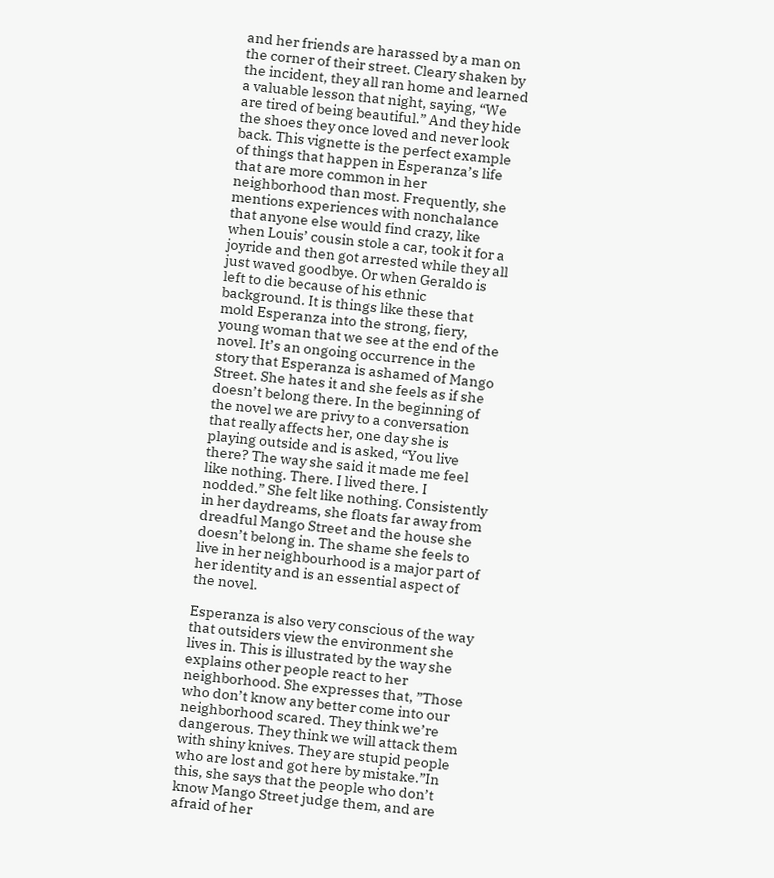and her friends are harassed by a man on the corner of their street. Cleary shaken by the incident, they all ran home and learned a valuable lesson that night, saying, “We are tired of being beautiful.” And they hide the shoes they once loved and never look back. This vignette is the perfect example of things that happen in Esperanza’s life that are more common in her neighborhood than most. Frequently, she mentions experiences with nonchalance that anyone else would find crazy, like when Louis’ cousin stole a car, took it for a joyride and then got arrested while they all just waved goodbye. Or when Geraldo is left to die because of his ethnic background. It is things like these that mold Esperanza into the strong, fiery, young woman that we see at the end of the novel. It’s an ongoing occurrence in the story that Esperanza is ashamed of Mango Street. She hates it and she feels as if she doesn’t belong there. In the beginning of the novel we are privy to a conversation that really affects her, one day she is playing outside and is asked, “You live there? The way she said it made me feel like nothing. There. I lived there. I nodded.” She felt like nothing. Consistently in her daydreams, she floats far away from dreadful Mango Street and the house she doesn’t belong in. The shame she feels to live in her neighbourhood is a major part of her identity and is an essential aspect of the novel.

Esperanza is also very conscious of the way that outsiders view the environment she lives in. This is illustrated by the way she explains other people react to her neighborhood. She expresses that, ”Those who don’t know any better come into our neighborhood scared. They think we’re dangerous. They think we will attack them with shiny knives. They are stupid people who are lost and got here by mistake.”In this, she says that the people who don’t know Mango Street judge them, and are afraid of her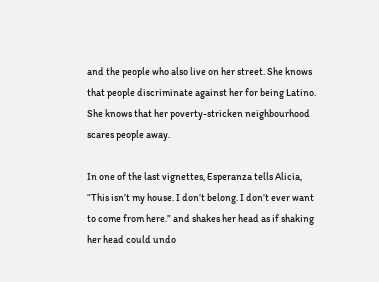and the people who also live on her street. She knows that people discriminate against her for being Latino. She knows that her poverty-stricken neighbourhood scares people away.

In one of the last vignettes, Esperanza tells Alicia, “This isn’t my house. I don’t belong. I don’t ever want to come from here.” and shakes her head as if shaking her head could undo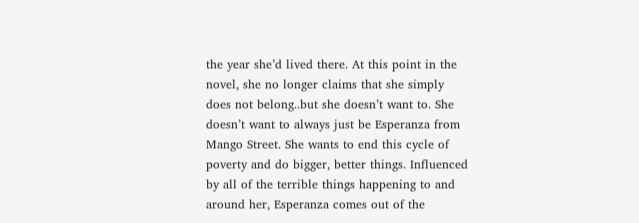the year she’d lived there. At this point in the novel, she no longer claims that she simply does not belong..but she doesn’t want to. She doesn’t want to always just be Esperanza from Mango Street. She wants to end this cycle of poverty and do bigger, better things. Influenced by all of the terrible things happening to and around her, Esperanza comes out of the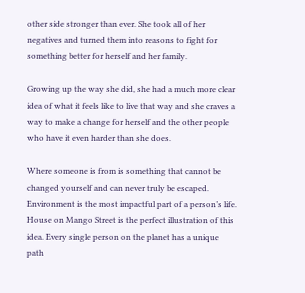other side stronger than ever. She took all of her negatives and turned them into reasons to fight for something better for herself and her family.

Growing up the way she did, she had a much more clear idea of what it feels like to live that way and she craves a way to make a change for herself and the other people who have it even harder than she does.

Where someone is from is something that cannot be changed yourself and can never truly be escaped. Environment is the most impactful part of a person’s life. House on Mango Street is the perfect illustration of this idea. Every single person on the planet has a unique path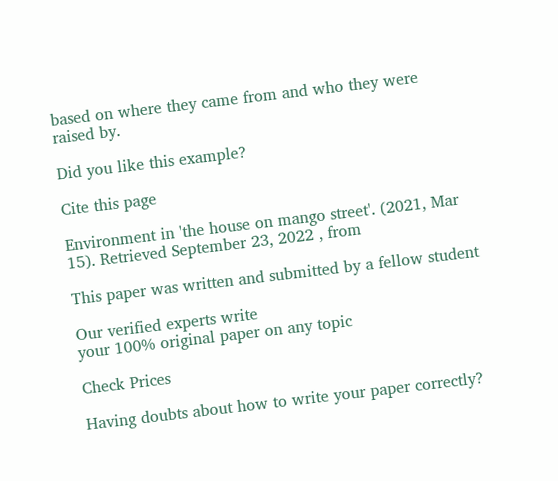based on where they came from and who they were raised by.

Did you like this example?

Cite this page

Environment in 'the house on mango street'. (2021, Mar 15). Retrieved September 23, 2022 , from

This paper was written and submitted by a fellow student

Our verified experts write
your 100% original paper on any topic

Check Prices

Having doubts about how to write your paper correctly?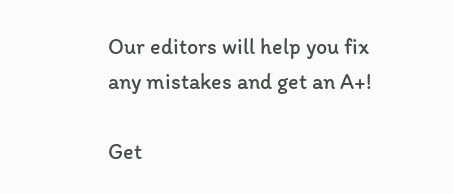Our editors will help you fix any mistakes and get an A+!

Get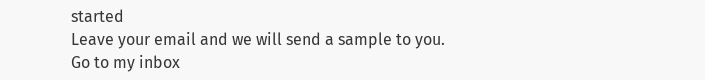started
Leave your email and we will send a sample to you.
Go to my inbox